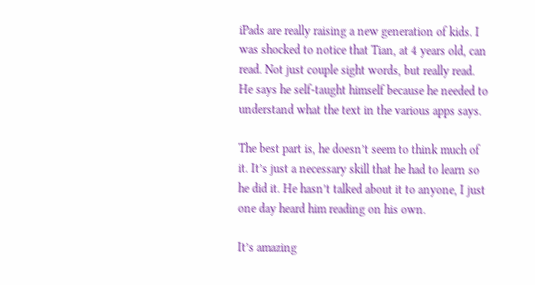iPads are really raising a new generation of kids. I was shocked to notice that Tian, at 4 years old, can read. Not just couple sight words, but really read. He says he self-taught himself because he needed to understand what the text in the various apps says.

The best part is, he doesn’t seem to think much of it. It’s just a necessary skill that he had to learn so he did it. He hasn’t talked about it to anyone, I just one day heard him reading on his own.

It’s amazing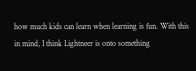how much kids can learn when learning is fun. With this in mind, I think Lightneer is onto something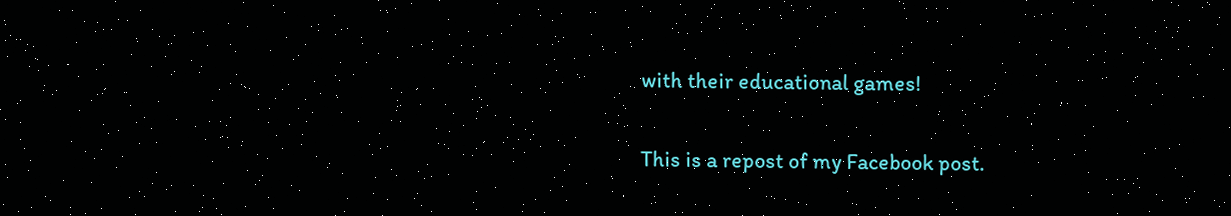with their educational games!

This is a repost of my Facebook post.